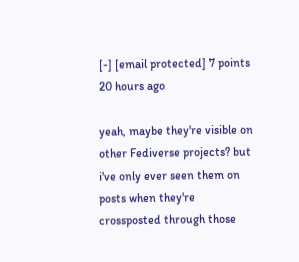[-] [email protected] 7 points 20 hours ago

yeah, maybe they're visible on other Fediverse projects? but i've only ever seen them on posts when they're crossposted through those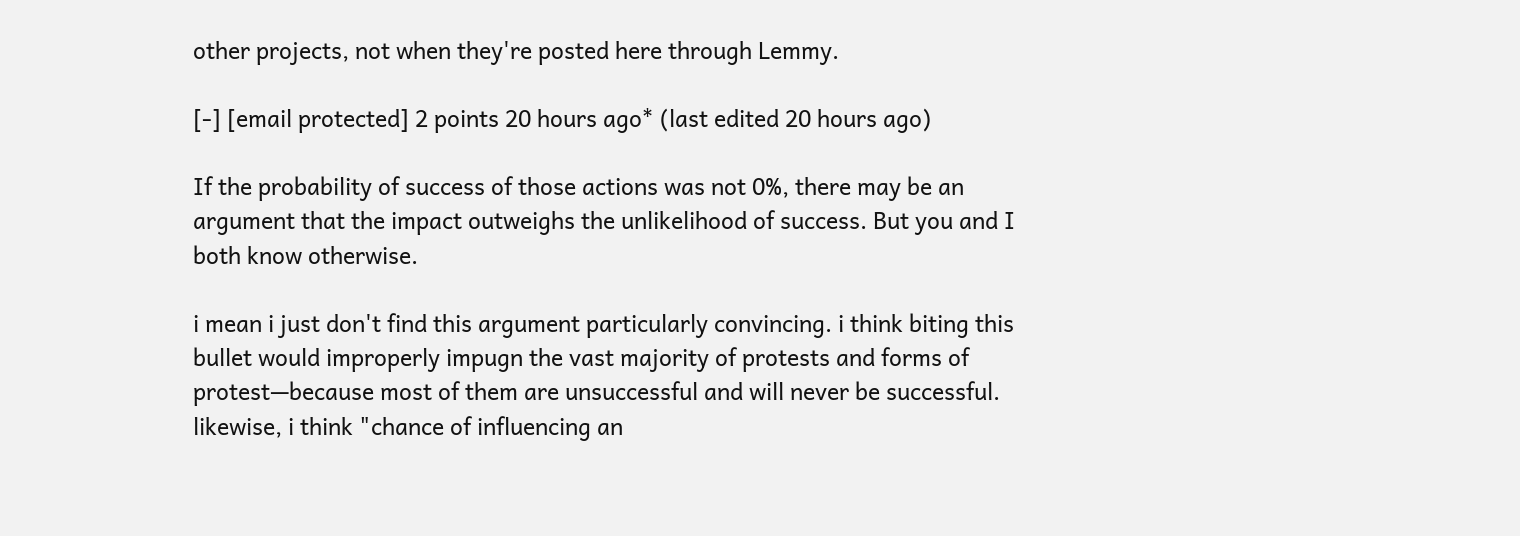other projects, not when they're posted here through Lemmy.

[-] [email protected] 2 points 20 hours ago* (last edited 20 hours ago)

If the probability of success of those actions was not 0%, there may be an argument that the impact outweighs the unlikelihood of success. But you and I both know otherwise.

i mean i just don't find this argument particularly convincing. i think biting this bullet would improperly impugn the vast majority of protests and forms of protest—because most of them are unsuccessful and will never be successful. likewise, i think "chance of influencing an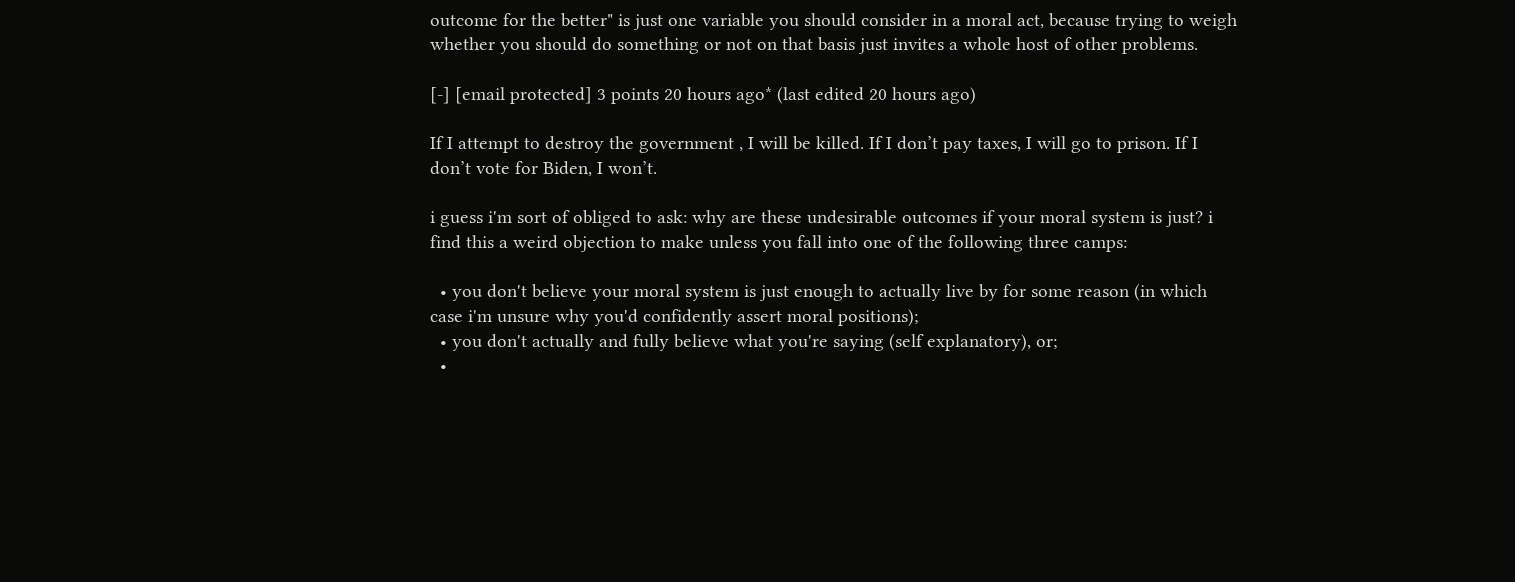outcome for the better" is just one variable you should consider in a moral act, because trying to weigh whether you should do something or not on that basis just invites a whole host of other problems.

[-] [email protected] 3 points 20 hours ago* (last edited 20 hours ago)

If I attempt to destroy the government , I will be killed. If I don’t pay taxes, I will go to prison. If I don’t vote for Biden, I won’t.

i guess i'm sort of obliged to ask: why are these undesirable outcomes if your moral system is just? i find this a weird objection to make unless you fall into one of the following three camps:

  • you don't believe your moral system is just enough to actually live by for some reason (in which case i'm unsure why you'd confidently assert moral positions);
  • you don't actually and fully believe what you're saying (self explanatory), or;
  •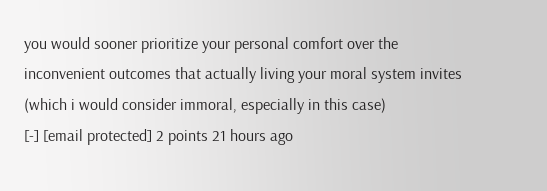you would sooner prioritize your personal comfort over the inconvenient outcomes that actually living your moral system invites (which i would consider immoral, especially in this case)
[-] [email protected] 2 points 21 hours ago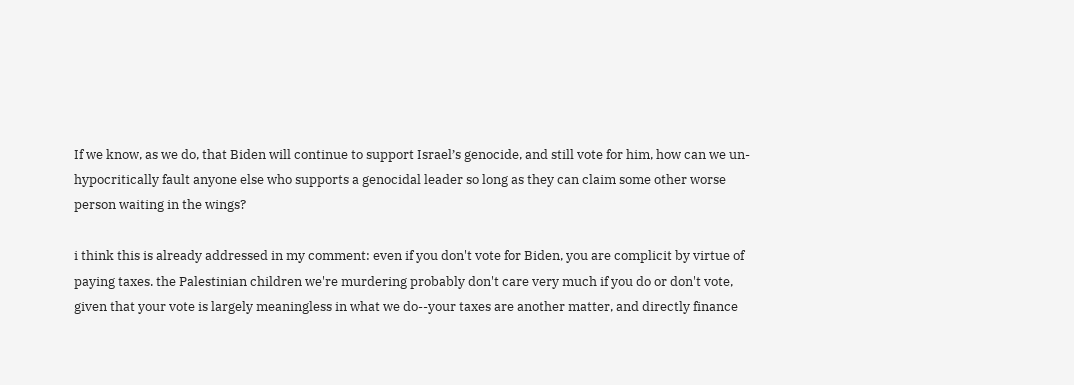If we know, as we do, that Biden will continue to support Israel’s genocide, and still vote for him, how can we un-hypocritically fault anyone else who supports a genocidal leader so long as they can claim some other worse person waiting in the wings?

i think this is already addressed in my comment: even if you don't vote for Biden, you are complicit by virtue of paying taxes. the Palestinian children we're murdering probably don't care very much if you do or don't vote, given that your vote is largely meaningless in what we do--your taxes are another matter, and directly finance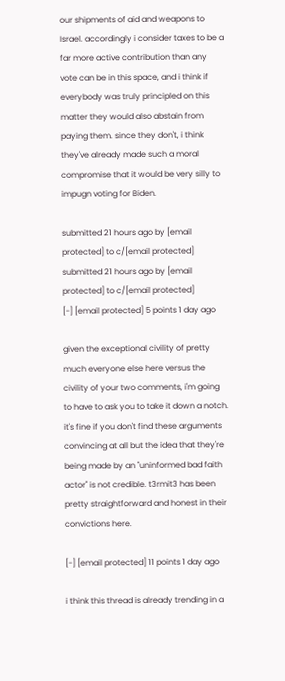our shipments of aid and weapons to Israel. accordingly i consider taxes to be a far more active contribution than any vote can be in this space, and i think if everybody was truly principled on this matter they would also abstain from paying them. since they don't, i think they've already made such a moral compromise that it would be very silly to impugn voting for Biden.

submitted 21 hours ago by [email protected] to c/[email protected]
submitted 21 hours ago by [email protected] to c/[email protected]
[-] [email protected] 5 points 1 day ago

given the exceptional civility of pretty much everyone else here versus the civility of your two comments, i'm going to have to ask you to take it down a notch. it's fine if you don't find these arguments convincing at all but the idea that they're being made by an "uninformed bad faith actor" is not credible. t3rmit3 has been pretty straightforward and honest in their convictions here.

[-] [email protected] 11 points 1 day ago

i think this thread is already trending in a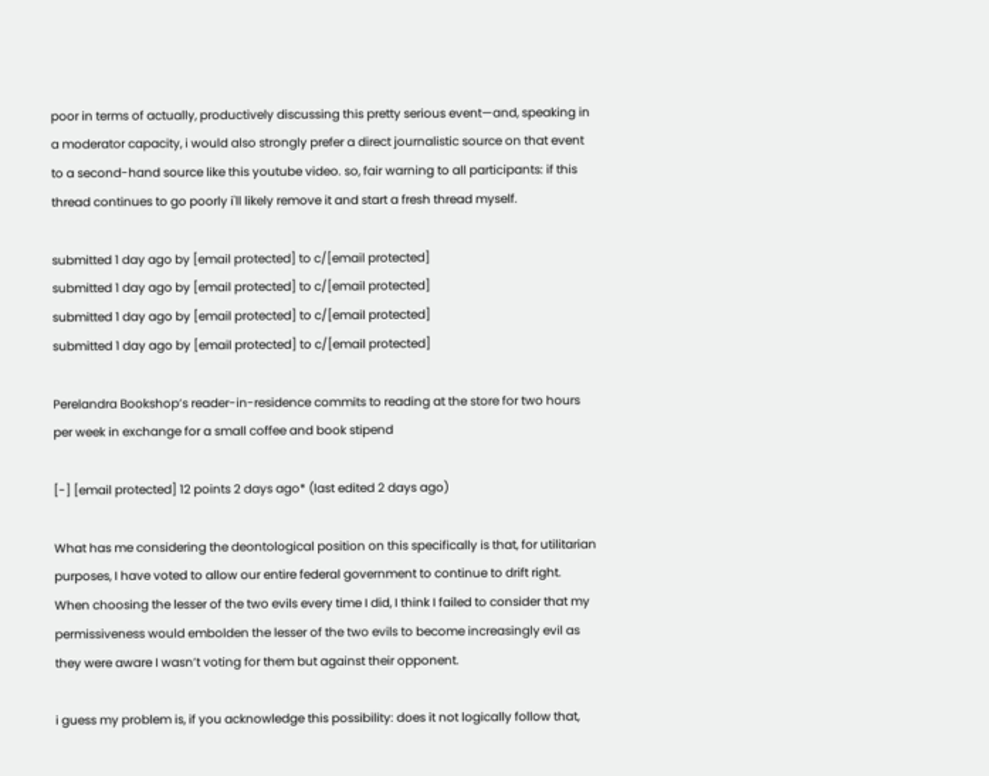poor in terms of actually, productively discussing this pretty serious event—and, speaking in a moderator capacity, i would also strongly prefer a direct journalistic source on that event to a second-hand source like this youtube video. so, fair warning to all participants: if this thread continues to go poorly i'll likely remove it and start a fresh thread myself.

submitted 1 day ago by [email protected] to c/[email protected]
submitted 1 day ago by [email protected] to c/[email protected]
submitted 1 day ago by [email protected] to c/[email protected]
submitted 1 day ago by [email protected] to c/[email protected]

Perelandra Bookshop’s reader-in-residence commits to reading at the store for two hours per week in exchange for a small coffee and book stipend

[-] [email protected] 12 points 2 days ago* (last edited 2 days ago)

What has me considering the deontological position on this specifically is that, for utilitarian purposes, I have voted to allow our entire federal government to continue to drift right. When choosing the lesser of the two evils every time I did, I think I failed to consider that my permissiveness would embolden the lesser of the two evils to become increasingly evil as they were aware I wasn’t voting for them but against their opponent.

i guess my problem is, if you acknowledge this possibility: does it not logically follow that,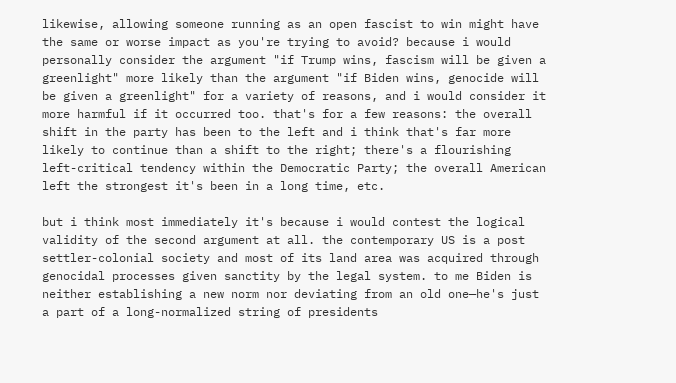likewise, allowing someone running as an open fascist to win might have the same or worse impact as you're trying to avoid? because i would personally consider the argument "if Trump wins, fascism will be given a greenlight" more likely than the argument "if Biden wins, genocide will be given a greenlight" for a variety of reasons, and i would consider it more harmful if it occurred too. that's for a few reasons: the overall shift in the party has been to the left and i think that's far more likely to continue than a shift to the right; there's a flourishing left-critical tendency within the Democratic Party; the overall American left the strongest it's been in a long time, etc.

but i think most immediately it's because i would contest the logical validity of the second argument at all. the contemporary US is a post settler-colonial society and most of its land area was acquired through genocidal processes given sanctity by the legal system. to me Biden is neither establishing a new norm nor deviating from an old one—he's just a part of a long-normalized string of presidents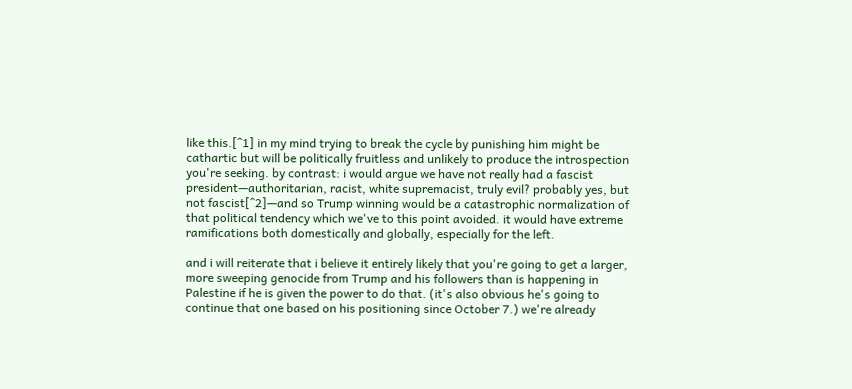like this.[^1] in my mind trying to break the cycle by punishing him might be cathartic but will be politically fruitless and unlikely to produce the introspection you're seeking. by contrast: i would argue we have not really had a fascist president—authoritarian, racist, white supremacist, truly evil? probably yes, but not fascist[^2]—and so Trump winning would be a catastrophic normalization of that political tendency which we've to this point avoided. it would have extreme ramifications both domestically and globally, especially for the left.

and i will reiterate that i believe it entirely likely that you're going to get a larger, more sweeping genocide from Trump and his followers than is happening in Palestine if he is given the power to do that. (it's also obvious he's going to continue that one based on his positioning since October 7.) we're already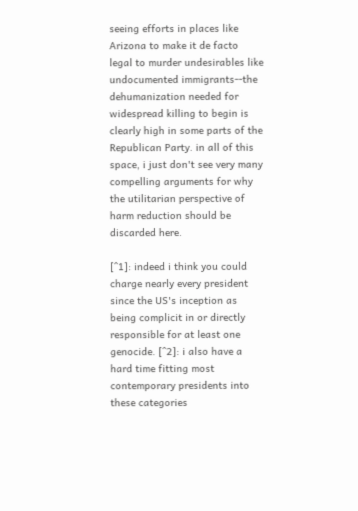seeing efforts in places like Arizona to make it de facto legal to murder undesirables like undocumented immigrants--the dehumanization needed for widespread killing to begin is clearly high in some parts of the Republican Party. in all of this space, i just don't see very many compelling arguments for why the utilitarian perspective of harm reduction should be discarded here.

[^1]: indeed i think you could charge nearly every president since the US's inception as being complicit in or directly responsible for at least one genocide. [^2]: i also have a hard time fitting most contemporary presidents into these categories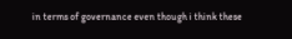in terms of governance even though i think these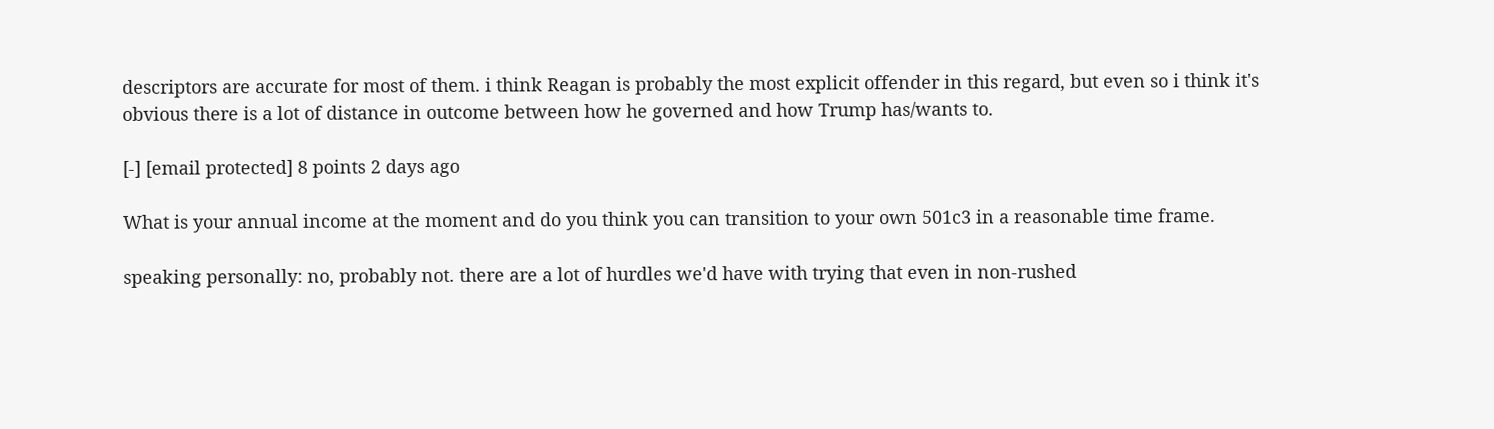descriptors are accurate for most of them. i think Reagan is probably the most explicit offender in this regard, but even so i think it's obvious there is a lot of distance in outcome between how he governed and how Trump has/wants to.

[-] [email protected] 8 points 2 days ago

What is your annual income at the moment and do you think you can transition to your own 501c3 in a reasonable time frame.

speaking personally: no, probably not. there are a lot of hurdles we'd have with trying that even in non-rushed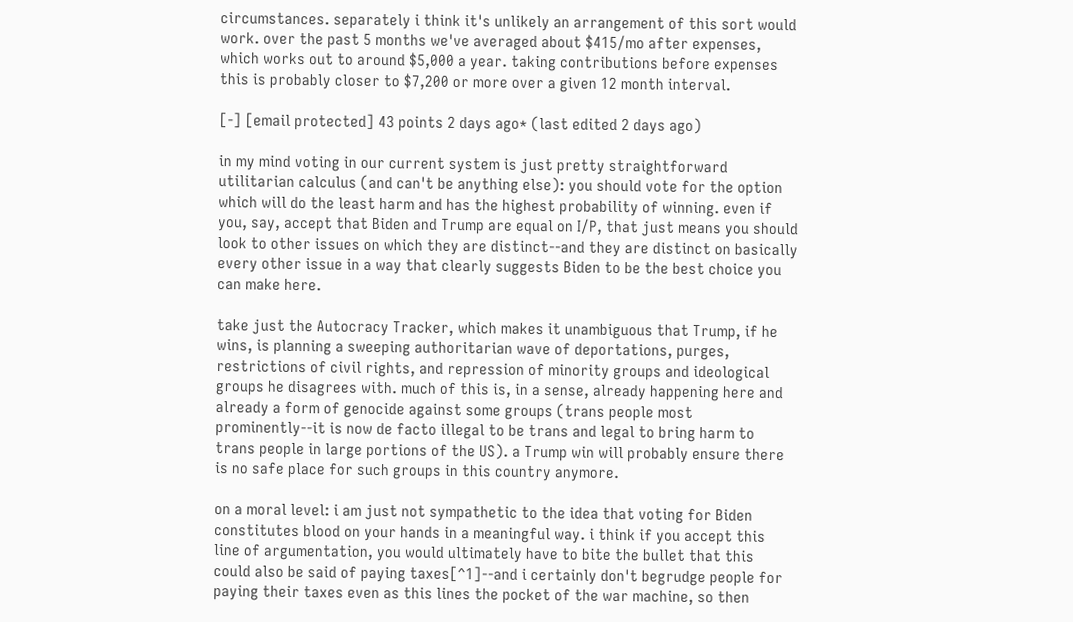circumstances. separately i think it's unlikely an arrangement of this sort would work. over the past 5 months we've averaged about $415/mo after expenses, which works out to around $5,000 a year. taking contributions before expenses this is probably closer to $7,200 or more over a given 12 month interval.

[-] [email protected] 43 points 2 days ago* (last edited 2 days ago)

in my mind voting in our current system is just pretty straightforward utilitarian calculus (and can't be anything else): you should vote for the option which will do the least harm and has the highest probability of winning. even if you, say, accept that Biden and Trump are equal on I/P, that just means you should look to other issues on which they are distinct--and they are distinct on basically every other issue in a way that clearly suggests Biden to be the best choice you can make here.

take just the Autocracy Tracker, which makes it unambiguous that Trump, if he wins, is planning a sweeping authoritarian wave of deportations, purges, restrictions of civil rights, and repression of minority groups and ideological groups he disagrees with. much of this is, in a sense, already happening here and already a form of genocide against some groups (trans people most prominently--it is now de facto illegal to be trans and legal to bring harm to trans people in large portions of the US). a Trump win will probably ensure there is no safe place for such groups in this country anymore.

on a moral level: i am just not sympathetic to the idea that voting for Biden constitutes blood on your hands in a meaningful way. i think if you accept this line of argumentation, you would ultimately have to bite the bullet that this could also be said of paying taxes[^1]--and i certainly don't begrudge people for paying their taxes even as this lines the pocket of the war machine, so then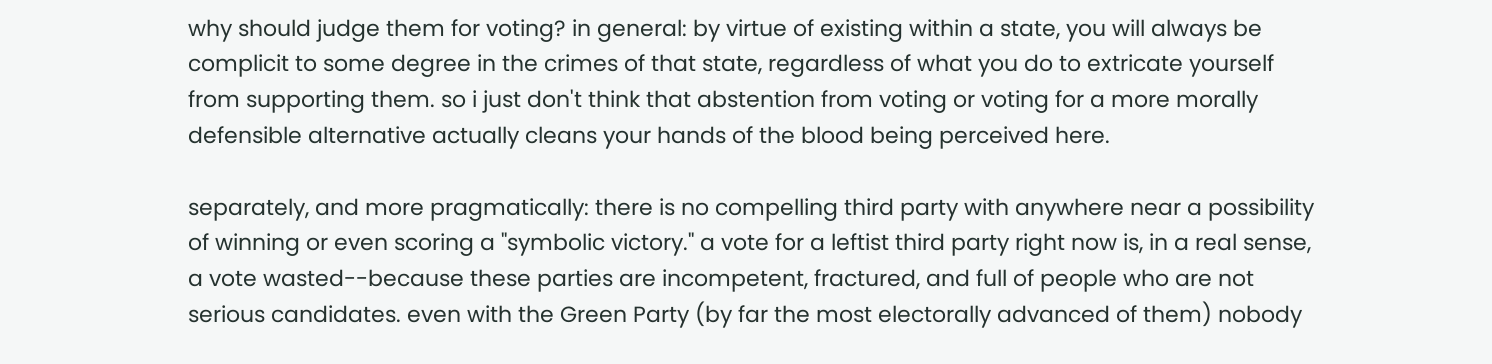why should judge them for voting? in general: by virtue of existing within a state, you will always be complicit to some degree in the crimes of that state, regardless of what you do to extricate yourself from supporting them. so i just don't think that abstention from voting or voting for a more morally defensible alternative actually cleans your hands of the blood being perceived here.

separately, and more pragmatically: there is no compelling third party with anywhere near a possibility of winning or even scoring a "symbolic victory." a vote for a leftist third party right now is, in a real sense, a vote wasted--because these parties are incompetent, fractured, and full of people who are not serious candidates. even with the Green Party (by far the most electorally advanced of them) nobody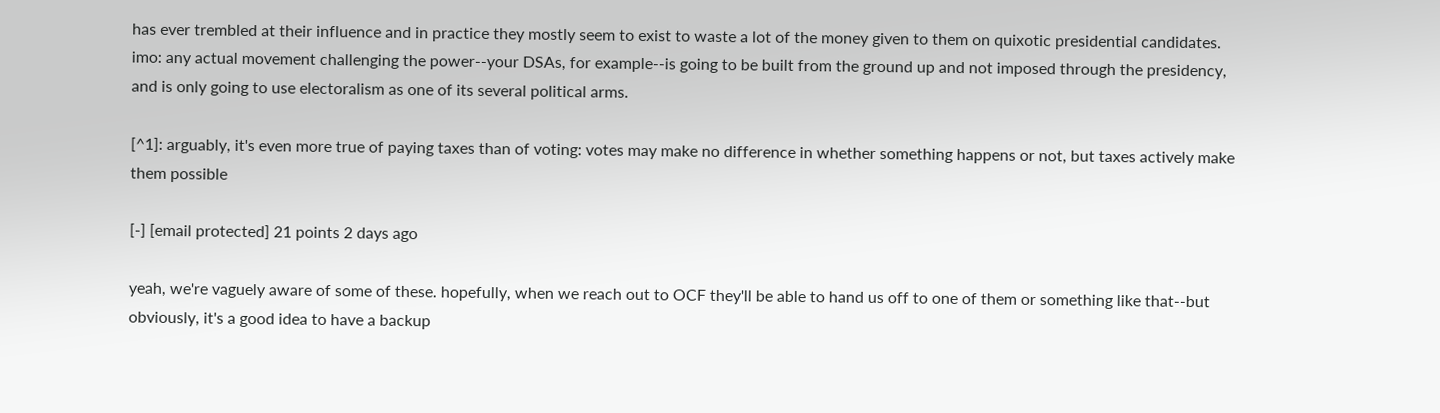has ever trembled at their influence and in practice they mostly seem to exist to waste a lot of the money given to them on quixotic presidential candidates. imo: any actual movement challenging the power--your DSAs, for example--is going to be built from the ground up and not imposed through the presidency, and is only going to use electoralism as one of its several political arms.

[^1]: arguably, it's even more true of paying taxes than of voting: votes may make no difference in whether something happens or not, but taxes actively make them possible

[-] [email protected] 21 points 2 days ago

yeah, we're vaguely aware of some of these. hopefully, when we reach out to OCF they'll be able to hand us off to one of them or something like that--but obviously, it's a good idea to have a backup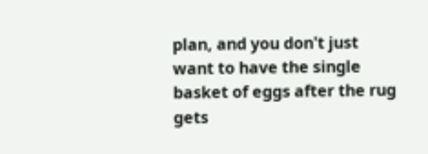plan, and you don't just want to have the single basket of eggs after the rug gets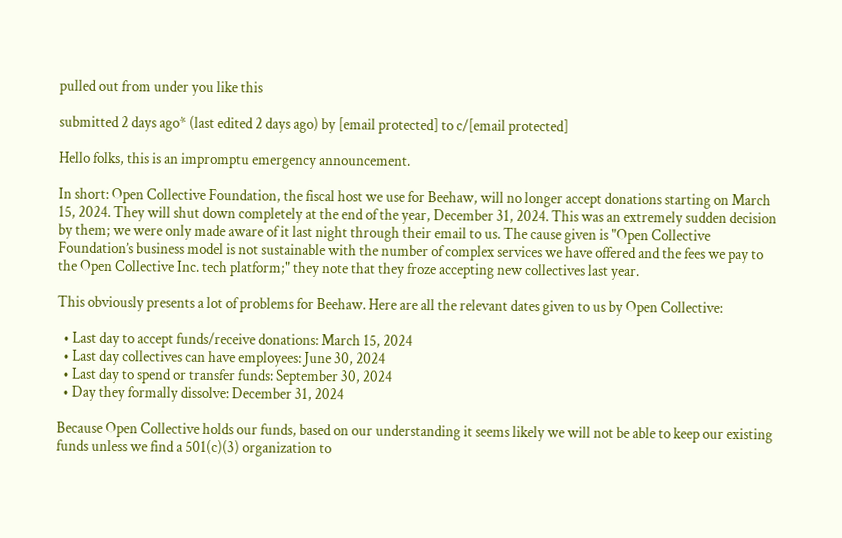pulled out from under you like this

submitted 2 days ago* (last edited 2 days ago) by [email protected] to c/[email protected]

Hello folks, this is an impromptu emergency announcement.

In short: Open Collective Foundation, the fiscal host we use for Beehaw, will no longer accept donations starting on March 15, 2024. They will shut down completely at the end of the year, December 31, 2024. This was an extremely sudden decision by them; we were only made aware of it last night through their email to us. The cause given is "Open Collective Foundation’s business model is not sustainable with the number of complex services we have offered and the fees we pay to the Open Collective Inc. tech platform;" they note that they froze accepting new collectives last year.

This obviously presents a lot of problems for Beehaw. Here are all the relevant dates given to us by Open Collective:

  • Last day to accept funds/receive donations: March 15, 2024
  • Last day collectives can have employees: June 30, 2024
  • Last day to spend or transfer funds: September 30, 2024
  • Day they formally dissolve: December 31, 2024

Because Open Collective holds our funds, based on our understanding it seems likely we will not be able to keep our existing funds unless we find a 501(c)(3) organization to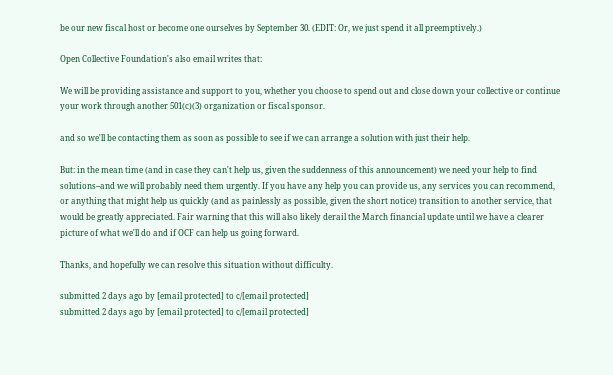be our new fiscal host or become one ourselves by September 30. (EDIT: Or, we just spend it all preemptively.)

Open Collective Foundation's also email writes that:

We will be providing assistance and support to you, whether you choose to spend out and close down your collective or continue your work through another 501(c)(3) organization or fiscal sponsor.

and so we'll be contacting them as soon as possible to see if we can arrange a solution with just their help.

But: in the mean time (and in case they can't help us, given the suddenness of this announcement) we need your help to find solutions--and we will probably need them urgently. If you have any help you can provide us, any services you can recommend, or anything that might help us quickly (and as painlessly as possible, given the short notice) transition to another service, that would be greatly appreciated. Fair warning that this will also likely derail the March financial update until we have a clearer picture of what we'll do and if OCF can help us going forward.

Thanks, and hopefully we can resolve this situation without difficulty.

submitted 2 days ago by [email protected] to c/[email protected]
submitted 2 days ago by [email protected] to c/[email protected]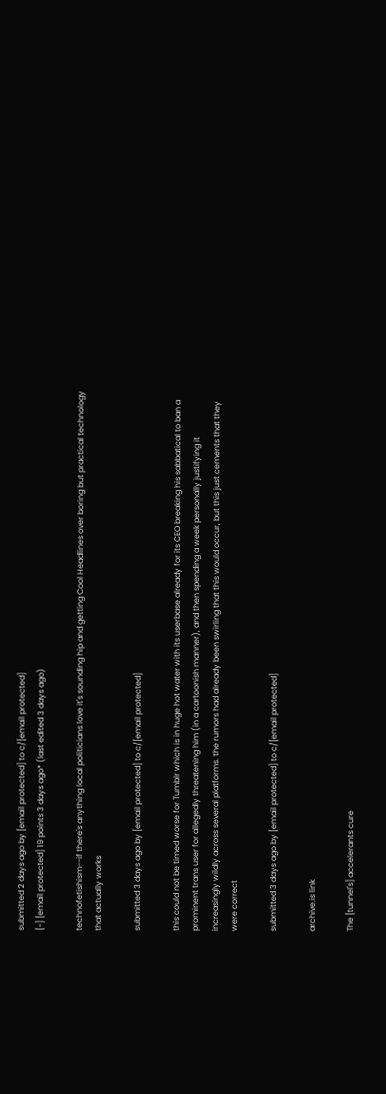submitted 2 days ago by [email protected] to c/[email protected]
[-] [email protected] 19 points 3 days ago* (last edited 3 days ago)

technofetishism--if there's anything local politicians love it's sounding hip and getting Cool Headlines over boring but practical technology that actually works

submitted 3 days ago by [email protected] to c/[email protected]

this could not be timed worse for Tumblr which is in huge hot water with its userbase already for its CEO breaking his sabbatical to ban a prominent trans user for allegedly threatening him (in a cartoonish manner), and then spending a week personally justifying it increasingly wildly across several platforms. the rumors had already been swirling that this would occur, but this just cements that they were correct

submitted 3 days ago by [email protected] to c/[email protected]

archive.is link

The [tunnel's] accelerants cure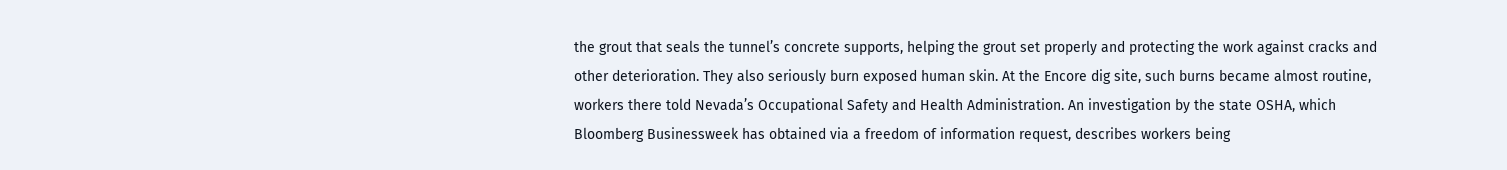the grout that seals the tunnel’s concrete supports, helping the grout set properly and protecting the work against cracks and other deterioration. They also seriously burn exposed human skin. At the Encore dig site, such burns became almost routine, workers there told Nevada’s Occupational Safety and Health Administration. An investigation by the state OSHA, which Bloomberg Businessweek has obtained via a freedom of information request, describes workers being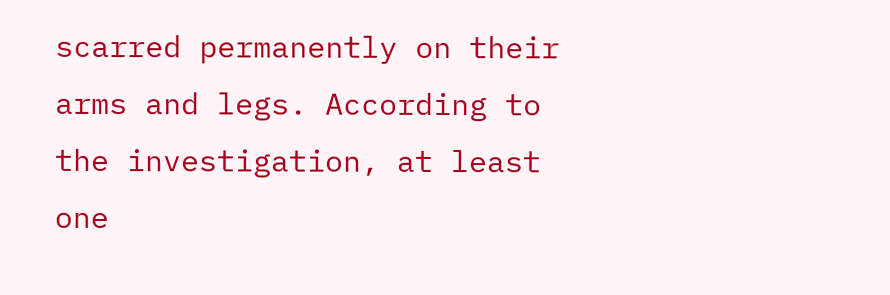scarred permanently on their arms and legs. According to the investigation, at least one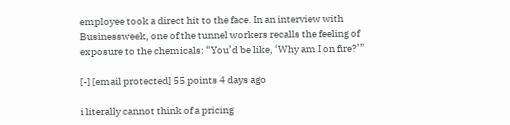employee took a direct hit to the face. In an interview with Businessweek, one of the tunnel workers recalls the feeling of exposure to the chemicals: “You’d be like, ‘Why am I on fire?’”

[-] [email protected] 55 points 4 days ago

i literally cannot think of a pricing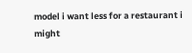model i want less for a restaurant i might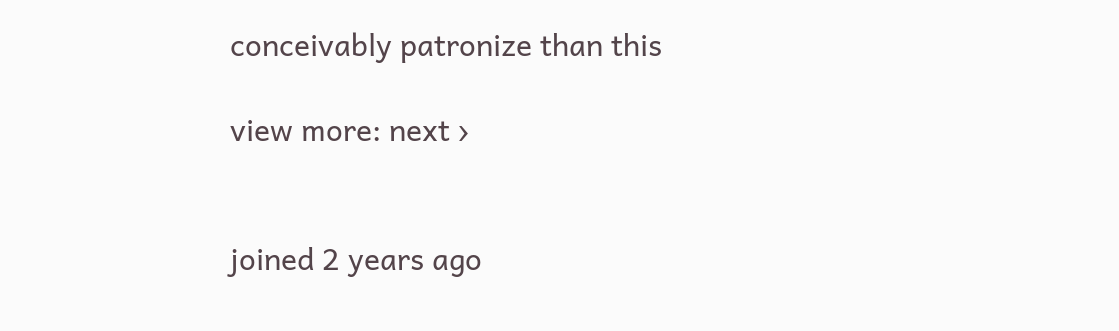conceivably patronize than this

view more: next ›


joined 2 years ago